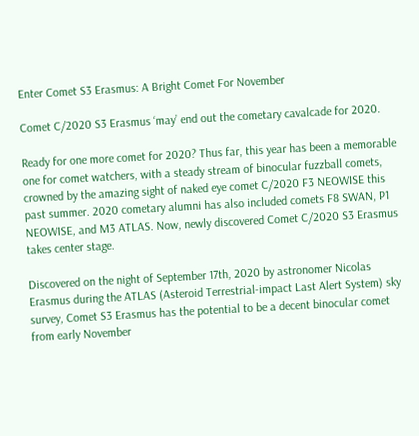Enter Comet S3 Erasmus: A Bright Comet For November

Comet C/2020 S3 Erasmus ‘may’ end out the cometary cavalcade for 2020.

Ready for one more comet for 2020? Thus far, this year has been a memorable one for comet watchers, with a steady stream of binocular fuzzball comets, crowned by the amazing sight of naked eye comet C/2020 F3 NEOWISE this past summer. 2020 cometary alumni has also included comets F8 SWAN, P1 NEOWISE, and M3 ATLAS. Now, newly discovered Comet C/2020 S3 Erasmus takes center stage.

Discovered on the night of September 17th, 2020 by astronomer Nicolas Erasmus during the ATLAS (Asteroid Terrestrial-impact Last Alert System) sky survey, Comet S3 Erasmus has the potential to be a decent binocular comet from early November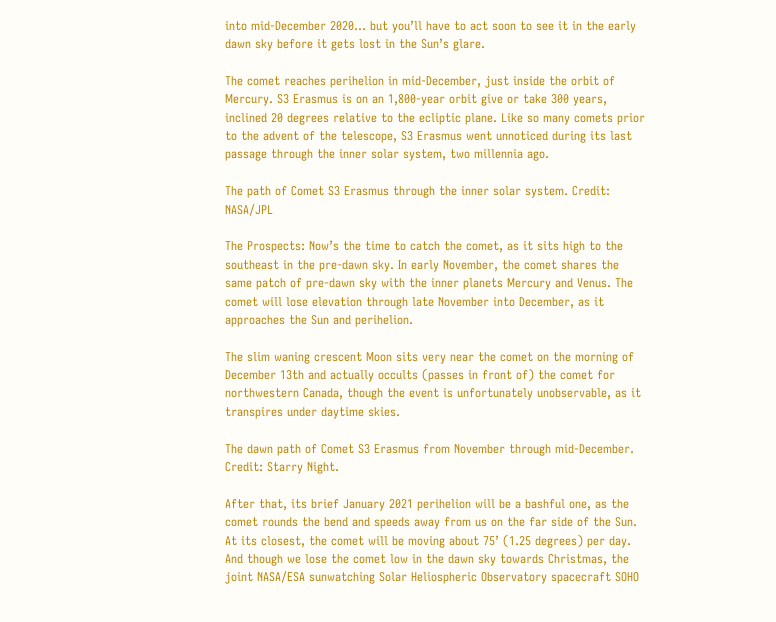into mid-December 2020… but you’ll have to act soon to see it in the early dawn sky before it gets lost in the Sun’s glare.

The comet reaches perihelion in mid-December, just inside the orbit of Mercury. S3 Erasmus is on an 1,800-year orbit give or take 300 years, inclined 20 degrees relative to the ecliptic plane. Like so many comets prior to the advent of the telescope, S3 Erasmus went unnoticed during its last passage through the inner solar system, two millennia ago.

The path of Comet S3 Erasmus through the inner solar system. Credit: NASA/JPL

The Prospects: Now’s the time to catch the comet, as it sits high to the southeast in the pre-dawn sky. In early November, the comet shares the same patch of pre-dawn sky with the inner planets Mercury and Venus. The comet will lose elevation through late November into December, as it approaches the Sun and perihelion.

The slim waning crescent Moon sits very near the comet on the morning of December 13th and actually occults (passes in front of) the comet for northwestern Canada, though the event is unfortunately unobservable, as it transpires under daytime skies.

The dawn path of Comet S3 Erasmus from November through mid-December. Credit: Starry Night.

After that, its brief January 2021 perihelion will be a bashful one, as the comet rounds the bend and speeds away from us on the far side of the Sun. At its closest, the comet will be moving about 75’ (1.25 degrees) per day. And though we lose the comet low in the dawn sky towards Christmas, the joint NASA/ESA sunwatching Solar Heliospheric Observatory spacecraft SOHO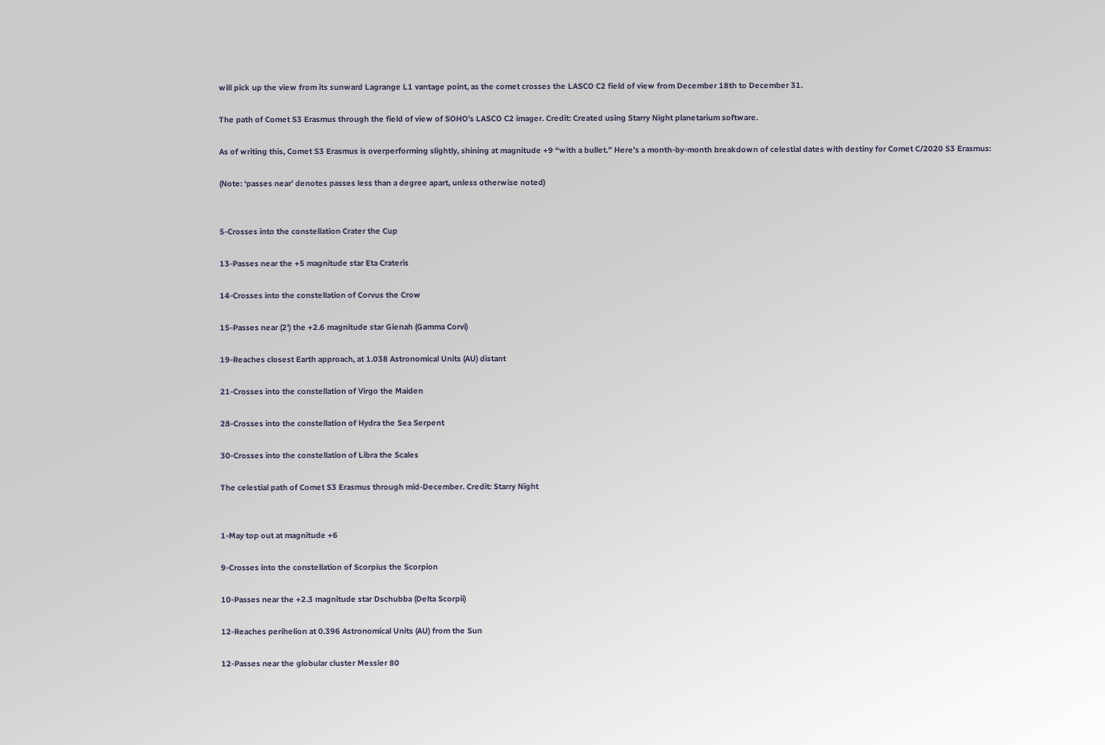will pick up the view from its sunward Lagrange L1 vantage point, as the comet crosses the LASCO C2 field of view from December 18th to December 31.

The path of Comet S3 Erasmus through the field of view of SOHO’s LASCO C2 imager. Credit: Created using Starry Night planetarium software.

As of writing this, Comet S3 Erasmus is overperforming slightly, shining at magnitude +9 “with a bullet.” Here’s a month-by-month breakdown of celestial dates with destiny for Comet C/2020 S3 Erasmus:

(Note: ‘passes near’ denotes passes less than a degree apart, unless otherwise noted)


5-Crosses into the constellation Crater the Cup

13-Passes near the +5 magnitude star Eta Crateris

14-Crosses into the constellation of Corvus the Crow

15-Passes near (2’) the +2.6 magnitude star Gienah (Gamma Corvi)

19-Reaches closest Earth approach, at 1.038 Astronomical Units (AU) distant

21-Crosses into the constellation of Virgo the Maiden

28-Crosses into the constellation of Hydra the Sea Serpent

30-Crosses into the constellation of Libra the Scales

The celestial path of Comet S3 Erasmus through mid-December. Credit: Starry Night


1-May top out at magnitude +6

9-Crosses into the constellation of Scorpius the Scorpion

10-Passes near the +2.3 magnitude star Dschubba (Delta Scorpii)

12-Reaches perihelion at 0.396 Astronomical Units (AU) from the Sun

12-Passes near the globular cluster Messier 80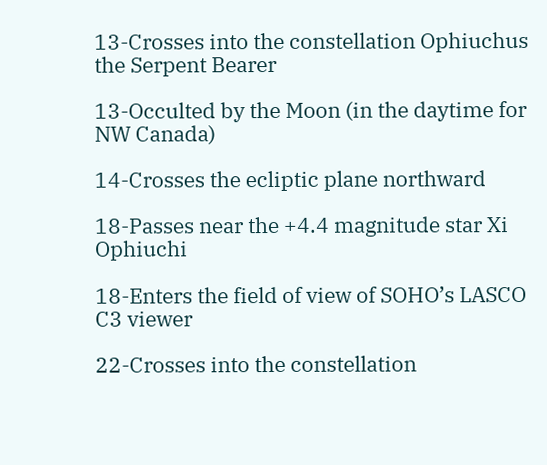13-Crosses into the constellation Ophiuchus the Serpent Bearer

13-Occulted by the Moon (in the daytime for NW Canada)

14-Crosses the ecliptic plane northward

18-Passes near the +4.4 magnitude star Xi Ophiuchi

18-Enters the field of view of SOHO’s LASCO C3 viewer

22-Crosses into the constellation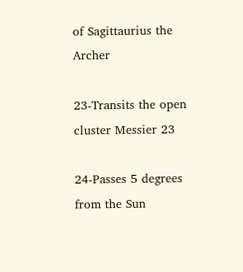of Sagittaurius the Archer

23-Transits the open cluster Messier 23

24-Passes 5 degrees from the Sun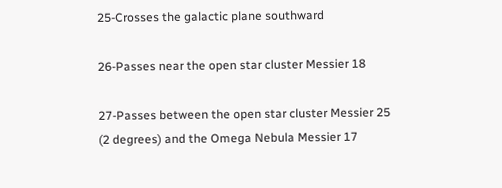25-Crosses the galactic plane southward

26-Passes near the open star cluster Messier 18

27-Passes between the open star cluster Messier 25 (2 degrees) and the Omega Nebula Messier 17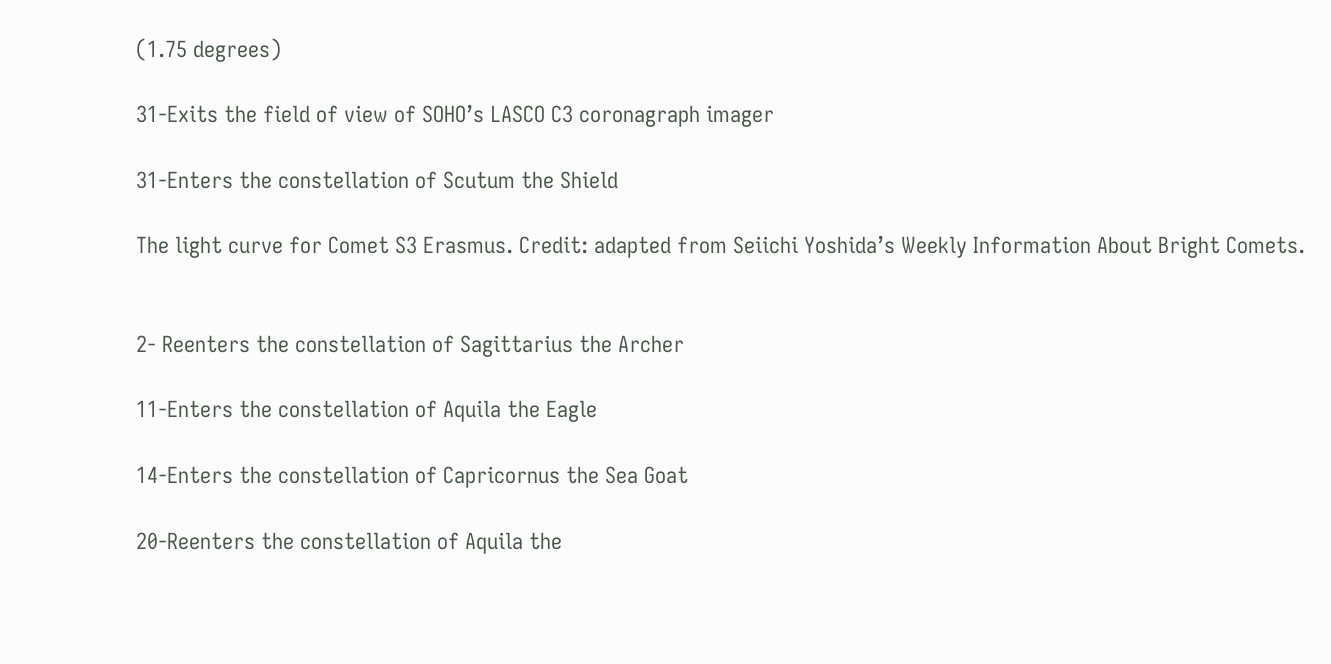(1.75 degrees)

31-Exits the field of view of SOHO’s LASCO C3 coronagraph imager

31-Enters the constellation of Scutum the Shield

The light curve for Comet S3 Erasmus. Credit: adapted from Seiichi Yoshida’s Weekly Information About Bright Comets.


2- Reenters the constellation of Sagittarius the Archer

11-Enters the constellation of Aquila the Eagle

14-Enters the constellation of Capricornus the Sea Goat

20-Reenters the constellation of Aquila the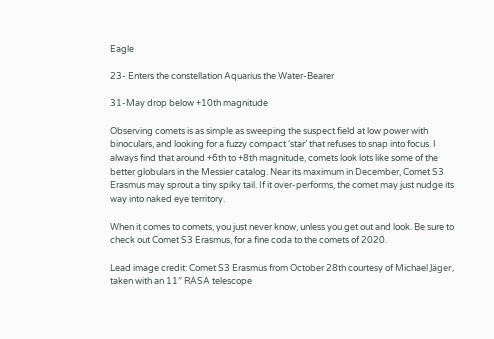Eagle

23- Enters the constellation Aquarius the Water-Bearer

31-May drop below +10th magnitude

Observing comets is as simple as sweeping the suspect field at low power with binoculars, and looking for a fuzzy compact ‘star’ that refuses to snap into focus. I always find that around +6th to +8th magnitude, comets look lots like some of the better globulars in the Messier catalog. Near its maximum in December, Comet S3 Erasmus may sprout a tiny spiky tail. If it over-performs, the comet may just nudge its way into naked eye territory.

When it comes to comets, you just never know, unless you get out and look. Be sure to check out Comet S3 Erasmus, for a fine coda to the comets of 2020.

Lead image credit: Comet S3 Erasmus from October 28th courtesy of Michael Jäger, taken with an 11″ RASA telescope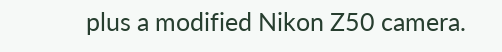plus a modified Nikon Z50 camera.